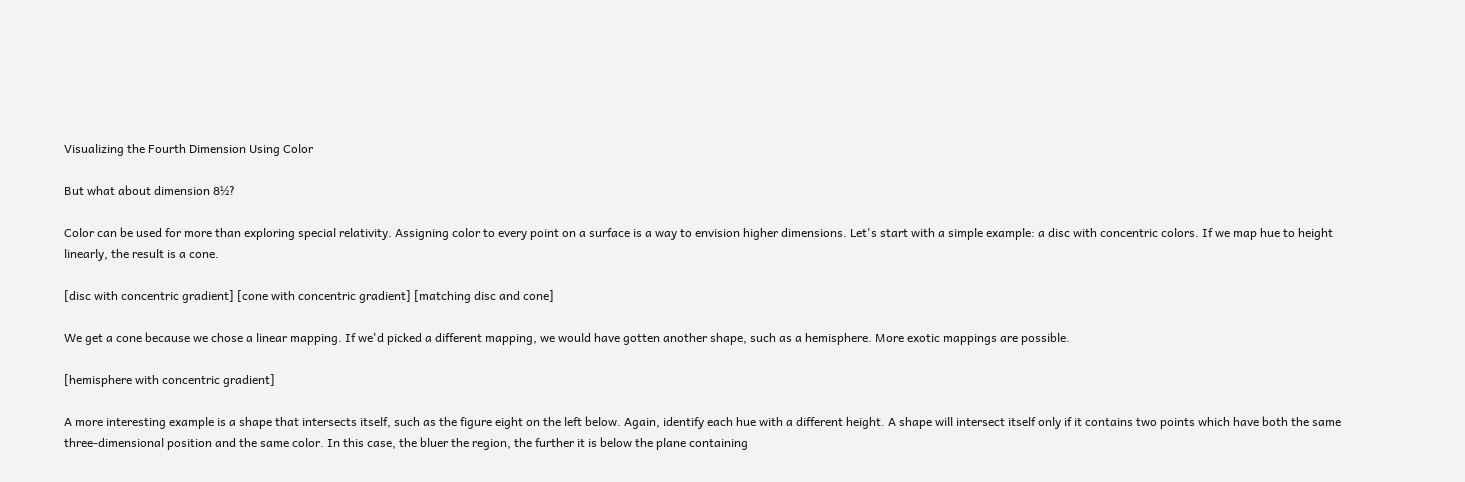Visualizing the Fourth Dimension Using Color

But what about dimension 8½?

Color can be used for more than exploring special relativity. Assigning color to every point on a surface is a way to envision higher dimensions. Let's start with a simple example: a disc with concentric colors. If we map hue to height linearly, the result is a cone.

[disc with concentric gradient] [cone with concentric gradient] [matching disc and cone]

We get a cone because we chose a linear mapping. If we'd picked a different mapping, we would have gotten another shape, such as a hemisphere. More exotic mappings are possible.

[hemisphere with concentric gradient]

A more interesting example is a shape that intersects itself, such as the figure eight on the left below. Again, identify each hue with a different height. A shape will intersect itself only if it contains two points which have both the same three-dimensional position and the same color. In this case, the bluer the region, the further it is below the plane containing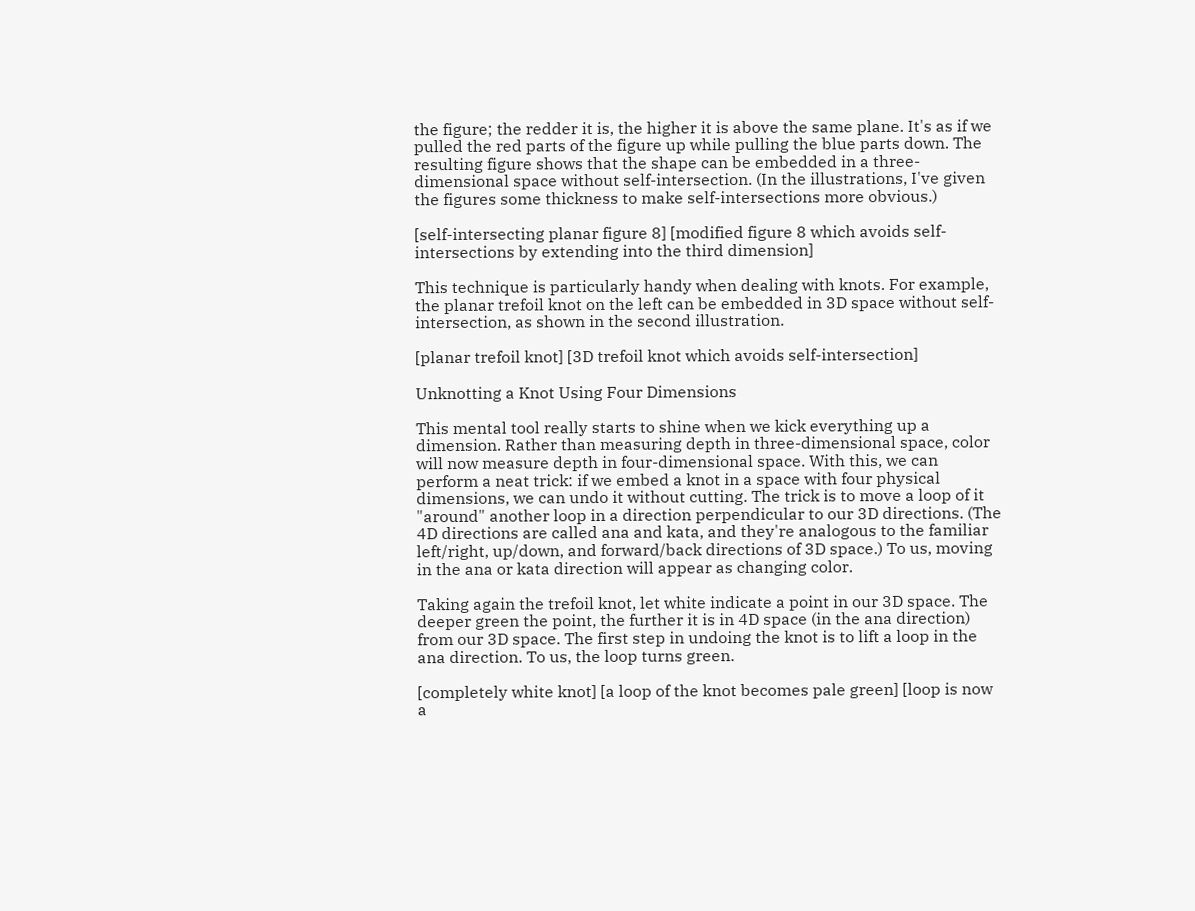the figure; the redder it is, the higher it is above the same plane. It's as if we pulled the red parts of the figure up while pulling the blue parts down. The resulting figure shows that the shape can be embedded in a three-dimensional space without self-intersection. (In the illustrations, I've given the figures some thickness to make self-intersections more obvious.)

[self-intersecting planar figure 8] [modified figure 8 which avoids self-intersections by extending into the third dimension]

This technique is particularly handy when dealing with knots. For example, the planar trefoil knot on the left can be embedded in 3D space without self-intersection, as shown in the second illustration.

[planar trefoil knot] [3D trefoil knot which avoids self-intersection]

Unknotting a Knot Using Four Dimensions

This mental tool really starts to shine when we kick everything up a dimension. Rather than measuring depth in three-dimensional space, color will now measure depth in four-dimensional space. With this, we can perform a neat trick: if we embed a knot in a space with four physical dimensions, we can undo it without cutting. The trick is to move a loop of it "around" another loop in a direction perpendicular to our 3D directions. (The 4D directions are called ana and kata, and they're analogous to the familiar left/right, up/down, and forward/back directions of 3D space.) To us, moving in the ana or kata direction will appear as changing color.

Taking again the trefoil knot, let white indicate a point in our 3D space. The deeper green the point, the further it is in 4D space (in the ana direction) from our 3D space. The first step in undoing the knot is to lift a loop in the ana direction. To us, the loop turns green.

[completely white knot] [a loop of the knot becomes pale green] [loop is now a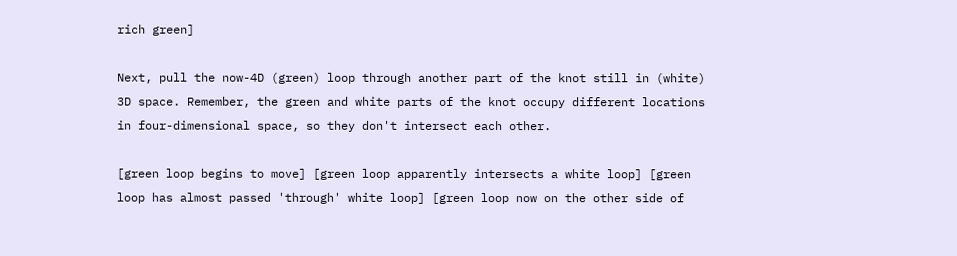rich green]

Next, pull the now-4D (green) loop through another part of the knot still in (white) 3D space. Remember, the green and white parts of the knot occupy different locations in four-dimensional space, so they don't intersect each other.

[green loop begins to move] [green loop apparently intersects a white loop] [green loop has almost passed 'through' white loop] [green loop now on the other side of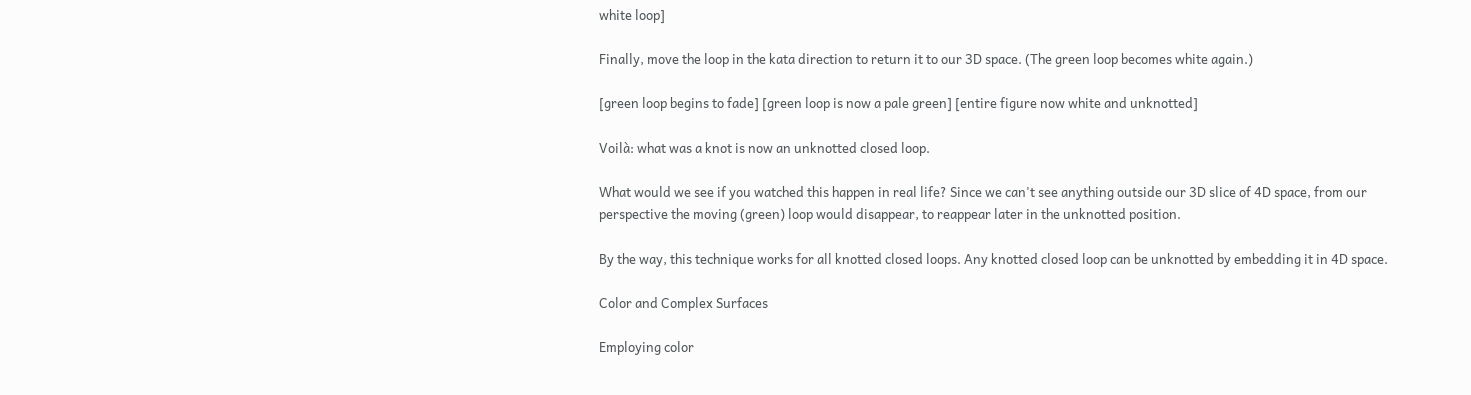white loop]

Finally, move the loop in the kata direction to return it to our 3D space. (The green loop becomes white again.)

[green loop begins to fade] [green loop is now a pale green] [entire figure now white and unknotted]

Voilà: what was a knot is now an unknotted closed loop.

What would we see if you watched this happen in real life? Since we can't see anything outside our 3D slice of 4D space, from our perspective the moving (green) loop would disappear, to reappear later in the unknotted position.

By the way, this technique works for all knotted closed loops. Any knotted closed loop can be unknotted by embedding it in 4D space.

Color and Complex Surfaces

Employing color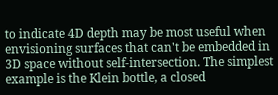to indicate 4D depth may be most useful when envisioning surfaces that can't be embedded in 3D space without self-intersection. The simplest example is the Klein bottle, a closed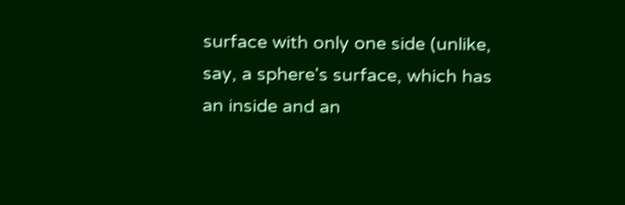surface with only one side (unlike, say, a sphere's surface, which has an inside and an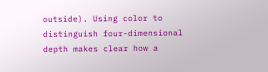outside). Using color to distinguish four-dimensional depth makes clear how a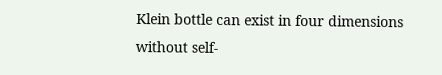Klein bottle can exist in four dimensions without self-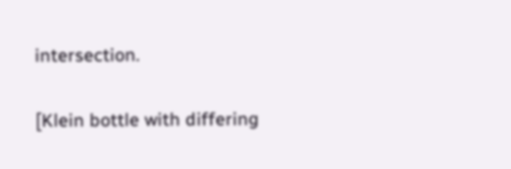intersection.

[Klein bottle with differing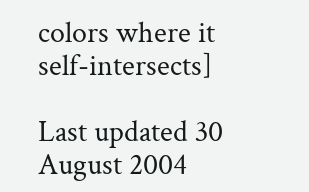colors where it self-intersects]

Last updated 30 August 2004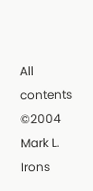All contents ©2004 Mark L. Irons